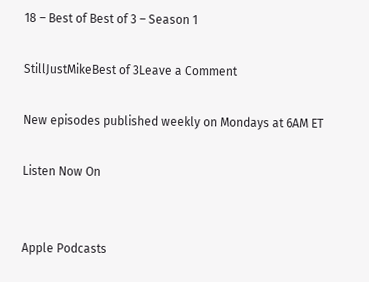18 – Best of Best of 3 – Season 1

StillJustMikeBest of 3Leave a Comment

New episodes published weekly on Mondays at 6AM ET

Listen Now On


Apple Podcasts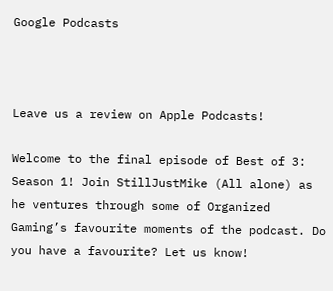Google Podcasts



Leave us a review on Apple Podcasts!

Welcome to the final episode of Best of 3: Season 1! Join StillJustMike (All alone) as he ventures through some of Organized Gaming’s favourite moments of the podcast. Do you have a favourite? Let us know!